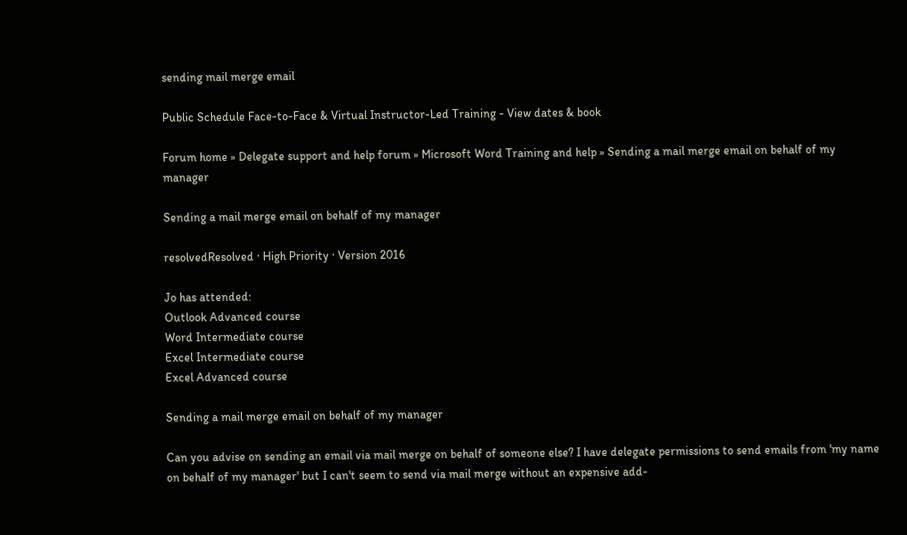sending mail merge email

Public Schedule Face-to-Face & Virtual Instructor-Led Training - View dates & book

Forum home » Delegate support and help forum » Microsoft Word Training and help » Sending a mail merge email on behalf of my manager

Sending a mail merge email on behalf of my manager

resolvedResolved · High Priority · Version 2016

Jo has attended:
Outlook Advanced course
Word Intermediate course
Excel Intermediate course
Excel Advanced course

Sending a mail merge email on behalf of my manager

Can you advise on sending an email via mail merge on behalf of someone else? I have delegate permissions to send emails from 'my name on behalf of my manager' but I can't seem to send via mail merge without an expensive add-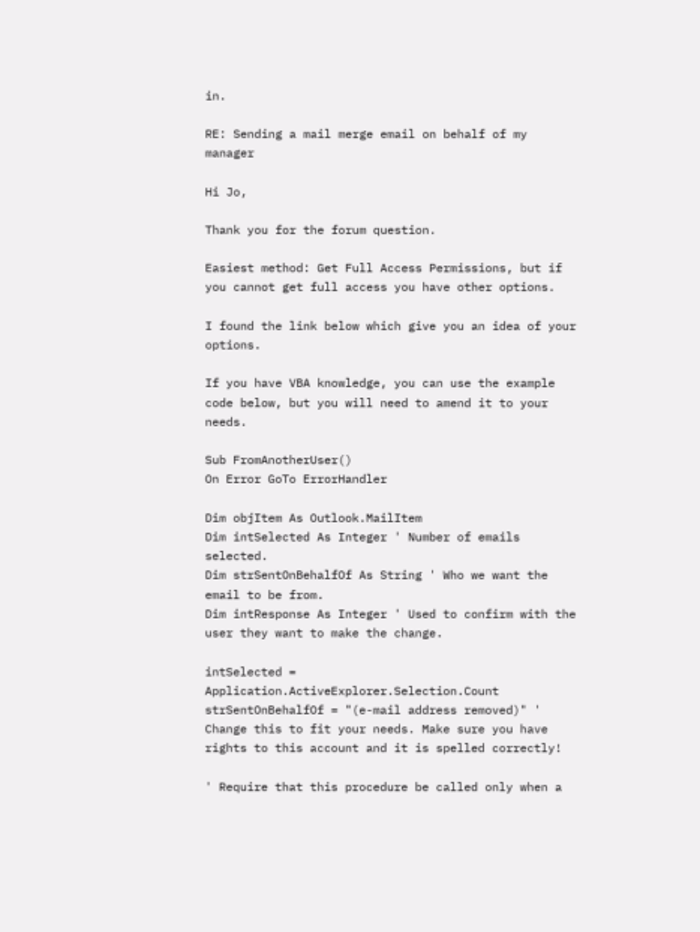in.

RE: Sending a mail merge email on behalf of my manager

Hi Jo,

Thank you for the forum question.

Easiest method: Get Full Access Permissions, but if you cannot get full access you have other options.

I found the link below which give you an idea of your options.

If you have VBA knowledge, you can use the example code below, but you will need to amend it to your needs.

Sub FromAnotherUser()
On Error GoTo ErrorHandler

Dim objItem As Outlook.MailItem
Dim intSelected As Integer ' Number of emails selected.
Dim strSentOnBehalfOf As String ' Who we want the email to be from.
Dim intResponse As Integer ' Used to confirm with the user they want to make the change.

intSelected = Application.ActiveExplorer.Selection.Count
strSentOnBehalfOf = "(e-mail address removed)" ' Change this to fit your needs. Make sure you have rights to this account and it is spelled correctly!

' Require that this procedure be called only when a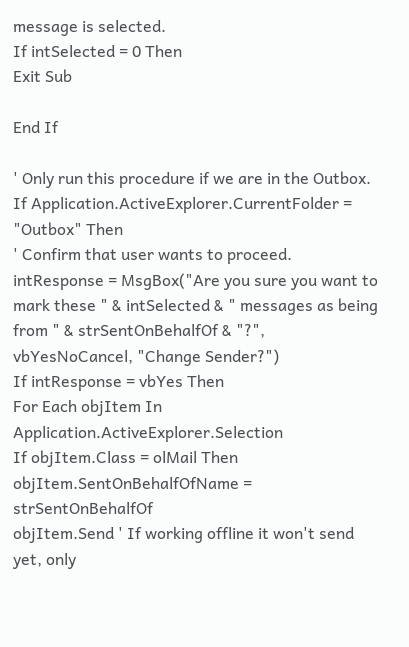message is selected.
If intSelected = 0 Then
Exit Sub

End If

' Only run this procedure if we are in the Outbox.
If Application.ActiveExplorer.CurrentFolder = "Outbox" Then
' Confirm that user wants to proceed.
intResponse = MsgBox("Are you sure you want to mark these " & intSelected & " messages as being from " & strSentOnBehalfOf & "?", vbYesNoCancel, "Change Sender?")
If intResponse = vbYes Then
For Each objItem In Application.ActiveExplorer.Selection
If objItem.Class = olMail Then
objItem.SentOnBehalfOfName = strSentOnBehalfOf
objItem.Send ' If working offline it won't send yet, only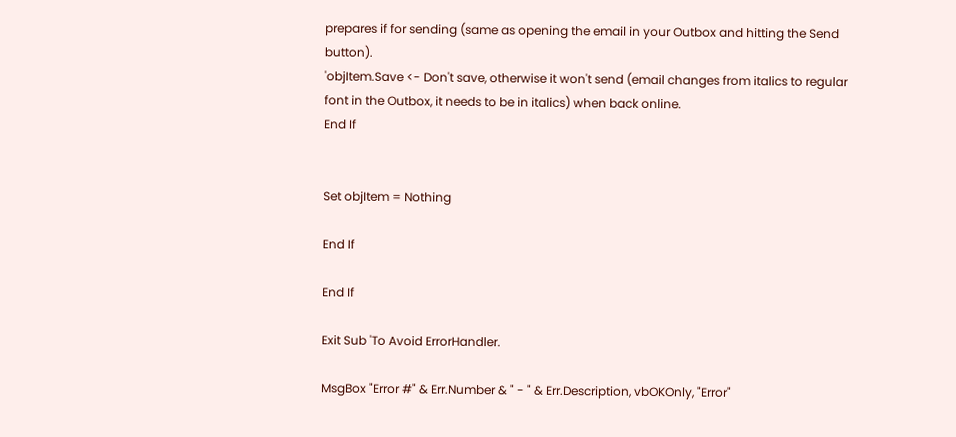prepares if for sending (same as opening the email in your Outbox and hitting the Send button).
'objItem.Save <- Don't save, otherwise it won't send (email changes from italics to regular font in the Outbox, it needs to be in italics) when back online.
End If


Set objItem = Nothing

End If

End If

Exit Sub 'To Avoid ErrorHandler.

MsgBox "Error #" & Err.Number & " - " & Err.Description, vbOKOnly, "Error"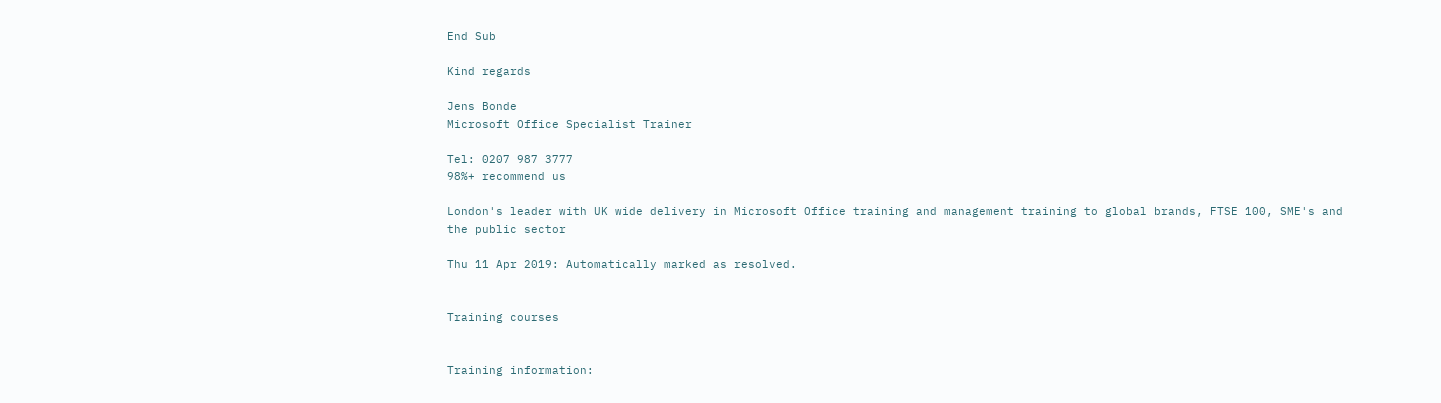End Sub

Kind regards

Jens Bonde
Microsoft Office Specialist Trainer

Tel: 0207 987 3777
98%+ recommend us

London's leader with UK wide delivery in Microsoft Office training and management training to global brands, FTSE 100, SME's and the public sector

Thu 11 Apr 2019: Automatically marked as resolved.


Training courses


Training information: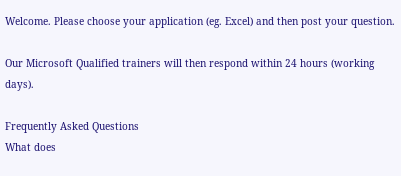Welcome. Please choose your application (eg. Excel) and then post your question.

Our Microsoft Qualified trainers will then respond within 24 hours (working days).

Frequently Asked Questions
What does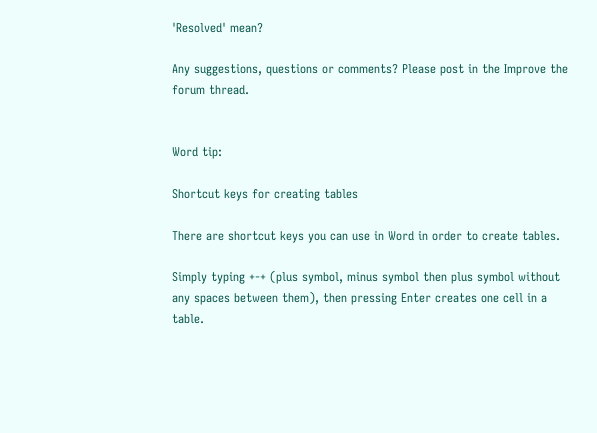'Resolved' mean?

Any suggestions, questions or comments? Please post in the Improve the forum thread.


Word tip:

Shortcut keys for creating tables

There are shortcut keys you can use in Word in order to create tables.

Simply typing +-+ (plus symbol, minus symbol then plus symbol without any spaces between them), then pressing Enter creates one cell in a table.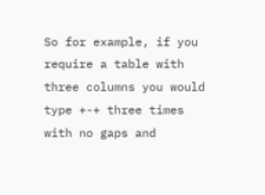So for example, if you require a table with three columns you would type +-+ three times with no gaps and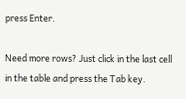press Enter.

Need more rows? Just click in the last cell in the table and press the Tab key.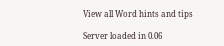View all Word hints and tips

Server loaded in 0.06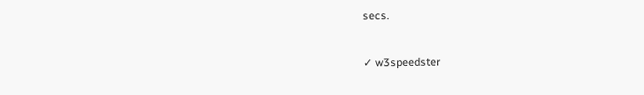secs.

✓ w3speedster